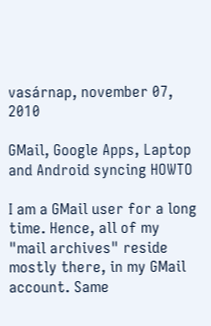vasárnap, november 07, 2010

GMail, Google Apps, Laptop and Android syncing HOWTO

I am a GMail user for a long time. Hence, all of my "mail archives" reside mostly there, in my GMail account. Same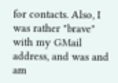for contacts. Also, I was rather "brave" with my GMail address, and was and am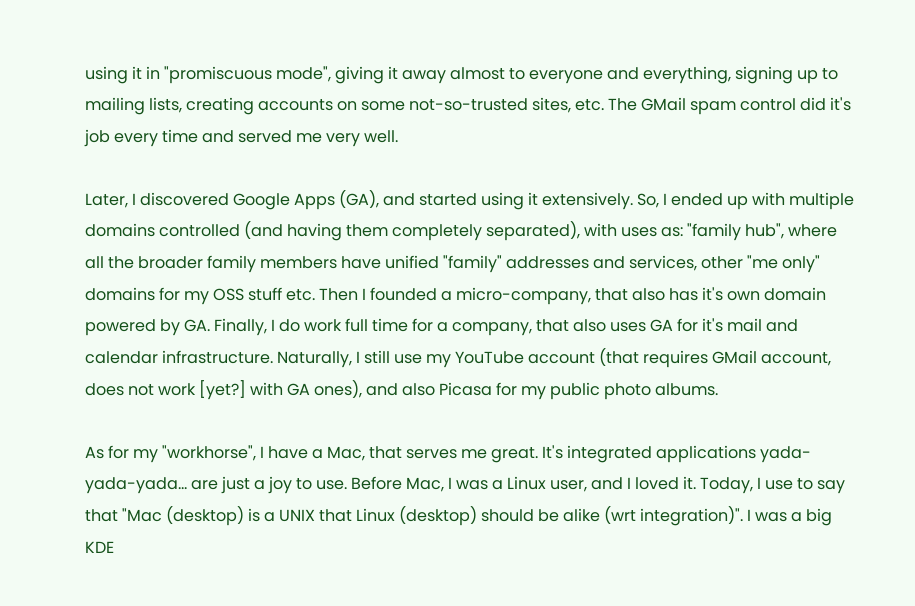using it in "promiscuous mode", giving it away almost to everyone and everything, signing up to mailing lists, creating accounts on some not-so-trusted sites, etc. The GMail spam control did it's job every time and served me very well.

Later, I discovered Google Apps (GA), and started using it extensively. So, I ended up with multiple domains controlled (and having them completely separated), with uses as: "family hub", where all the broader family members have unified "family" addresses and services, other "me only" domains for my OSS stuff etc. Then I founded a micro-company, that also has it's own domain powered by GA. Finally, I do work full time for a company, that also uses GA for it's mail and calendar infrastructure. Naturally, I still use my YouTube account (that requires GMail account, does not work [yet?] with GA ones), and also Picasa for my public photo albums.

As for my "workhorse", I have a Mac, that serves me great. It's integrated applications yada-yada-yada... are just a joy to use. Before Mac, I was a Linux user, and I loved it. Today, I use to say that "Mac (desktop) is a UNIX that Linux (desktop) should be alike (wrt integration)". I was a big KDE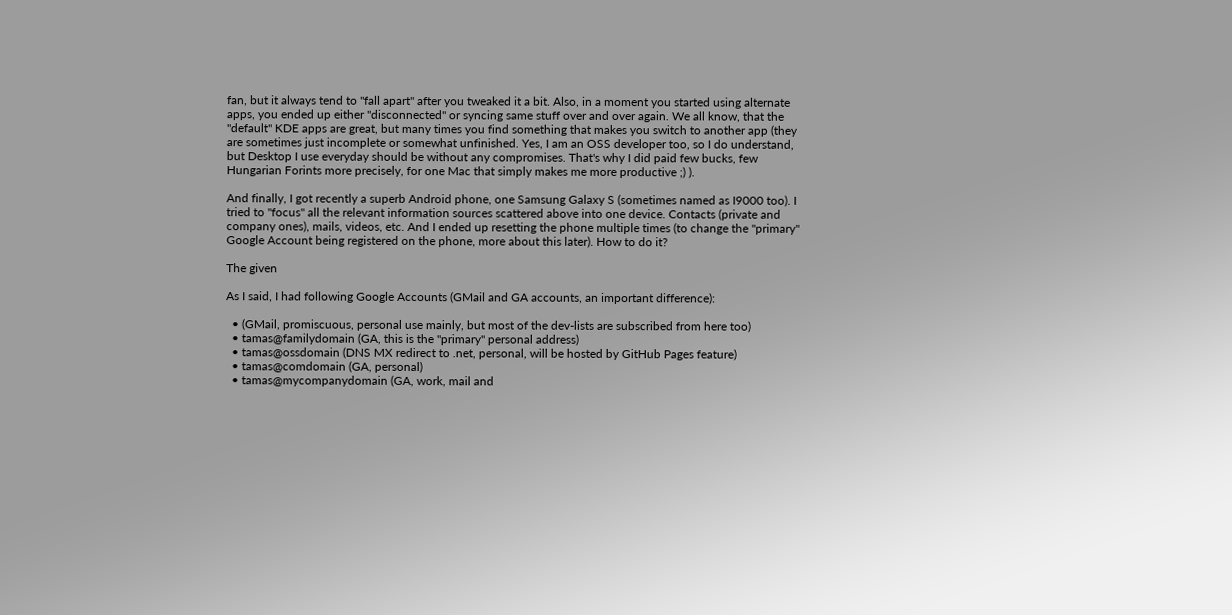fan, but it always tend to "fall apart" after you tweaked it a bit. Also, in a moment you started using alternate apps, you ended up either "disconnected" or syncing same stuff over and over again. We all know, that the "default" KDE apps are great, but many times you find something that makes you switch to another app (they are sometimes just incomplete or somewhat unfinished. Yes, I am an OSS developer too, so I do understand, but Desktop I use everyday should be without any compromises. That's why I did paid few bucks, few Hungarian Forints more precisely, for one Mac that simply makes me more productive ;) ).

And finally, I got recently a superb Android phone, one Samsung Galaxy S (sometimes named as I9000 too). I tried to "focus" all the relevant information sources scattered above into one device. Contacts (private and company ones), mails, videos, etc. And I ended up resetting the phone multiple times (to change the "primary" Google Account being registered on the phone, more about this later). How to do it?

The given

As I said, I had following Google Accounts (GMail and GA accounts, an important difference):

  • (GMail, promiscuous, personal use mainly, but most of the dev-lists are subscribed from here too)
  • tamas@familydomain (GA, this is the "primary" personal address)
  • tamas@ossdomain (DNS MX redirect to .net, personal, will be hosted by GitHub Pages feature)
  • tamas@comdomain (GA, personal)
  • tamas@mycompanydomain (GA, work, mail and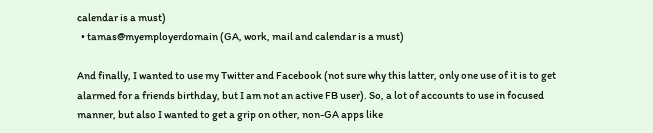calendar is a must)
  • tamas@myemployerdomain (GA, work, mail and calendar is a must)

And finally, I wanted to use my Twitter and Facebook (not sure why this latter, only one use of it is to get alarmed for a friends birthday, but I am not an active FB user). So, a lot of accounts to use in focused manner, but also I wanted to get a grip on other, non-GA apps like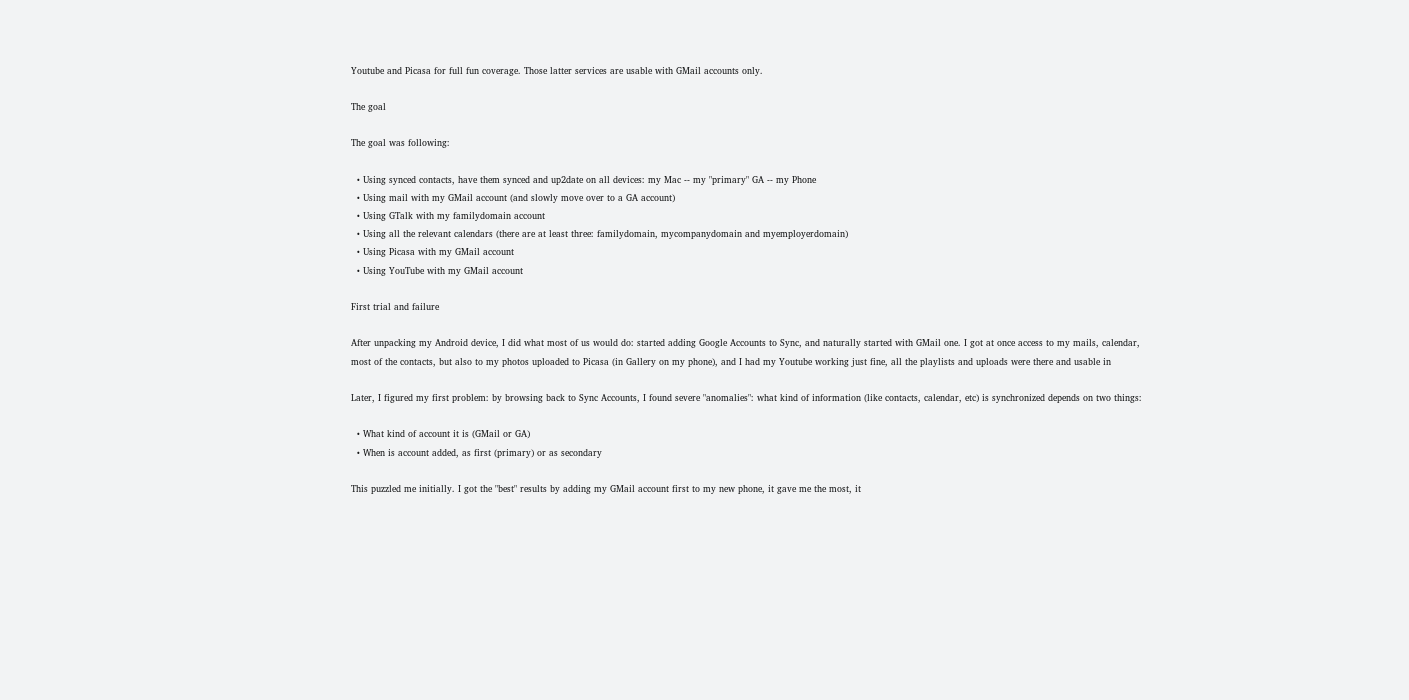Youtube and Picasa for full fun coverage. Those latter services are usable with GMail accounts only.

The goal

The goal was following:

  • Using synced contacts, have them synced and up2date on all devices: my Mac -- my "primary" GA -- my Phone
  • Using mail with my GMail account (and slowly move over to a GA account)
  • Using GTalk with my familydomain account
  • Using all the relevant calendars (there are at least three: familydomain, mycompanydomain and myemployerdomain)
  • Using Picasa with my GMail account
  • Using YouTube with my GMail account

First trial and failure

After unpacking my Android device, I did what most of us would do: started adding Google Accounts to Sync, and naturally started with GMail one. I got at once access to my mails, calendar, most of the contacts, but also to my photos uploaded to Picasa (in Gallery on my phone), and I had my Youtube working just fine, all the playlists and uploads were there and usable in

Later, I figured my first problem: by browsing back to Sync Accounts, I found severe "anomalies": what kind of information (like contacts, calendar, etc) is synchronized depends on two things:

  • What kind of account it is (GMail or GA)
  • When is account added, as first (primary) or as secondary

This puzzled me initially. I got the "best" results by adding my GMail account first to my new phone, it gave me the most, it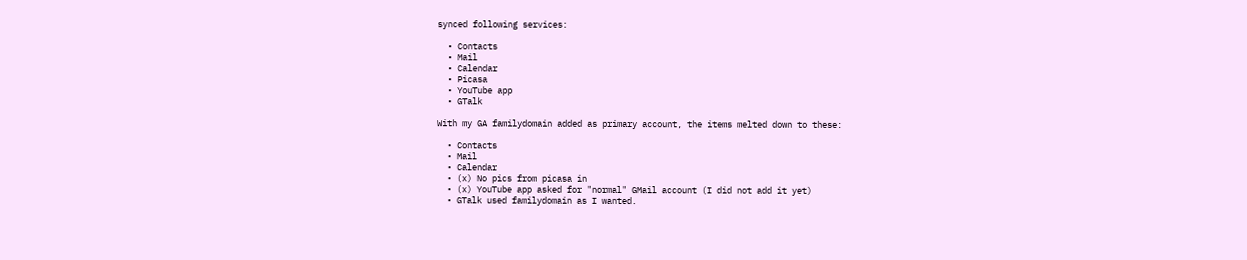synced following services:

  • Contacts
  • Mail
  • Calendar
  • Picasa
  • YouTube app
  • GTalk

With my GA familydomain added as primary account, the items melted down to these:

  • Contacts
  • Mail
  • Calendar
  • (x) No pics from picasa in
  • (x) YouTube app asked for "normal" GMail account (I did not add it yet)
  • GTalk used familydomain as I wanted.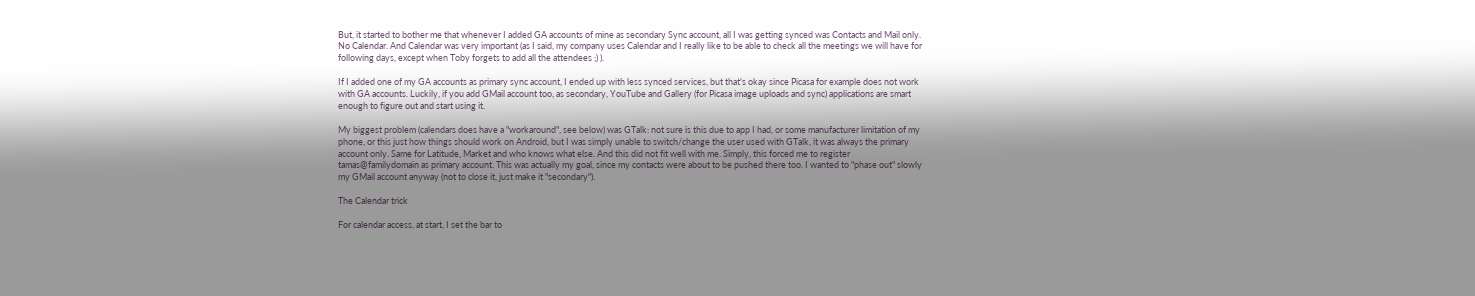But, it started to bother me that whenever I added GA accounts of mine as secondary Sync account, all I was getting synced was Contacts and Mail only. No Calendar. And Calendar was very important (as I said, my company uses Calendar and I really like to be able to check all the meetings we will have for following days, except when Toby forgets to add all the attendees ;) ).

If I added one of my GA accounts as primary sync account, I ended up with less synced services, but that's okay since Picasa for example does not work with GA accounts. Luckily, if you add GMail account too, as secondary, YouTube and Gallery (for Picasa image uploads and sync) applications are smart enough to figure out and start using it.

My biggest problem (calendars does have a "workaround", see below) was GTalk: not sure is this due to app I had, or some manufacturer limitation of my phone, or this just how things should work on Android, but I was simply unable to switch/change the user used with GTalk, it was always the primary account only. Same for Latitude, Market and who knows what else. And this did not fit well with me. Simply, this forced me to register tamas@familydomain as primary account. This was actually my goal, since my contacts were about to be pushed there too. I wanted to "phase out" slowly my GMail account anyway (not to close it, just make it "secondary").

The Calendar trick

For calendar access, at start, I set the bar to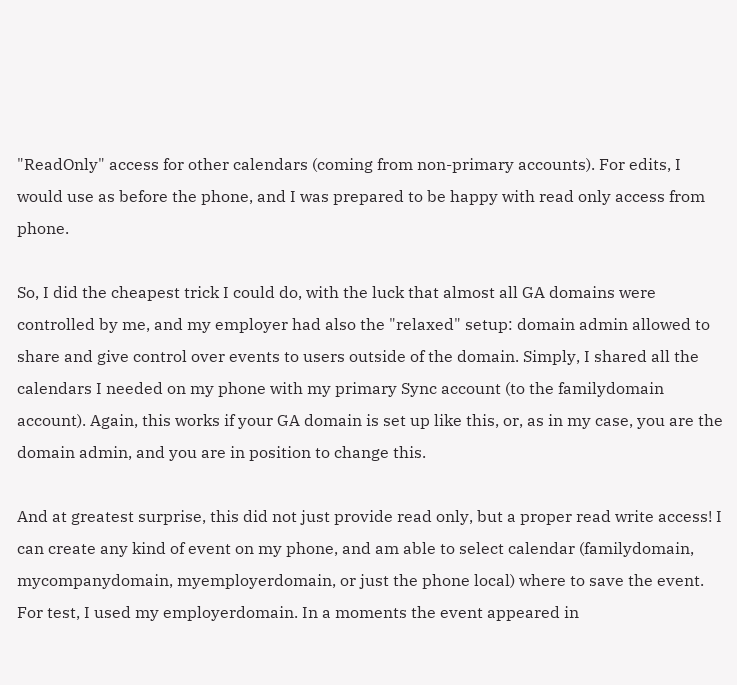"ReadOnly" access for other calendars (coming from non-primary accounts). For edits, I would use as before the phone, and I was prepared to be happy with read only access from phone.

So, I did the cheapest trick I could do, with the luck that almost all GA domains were controlled by me, and my employer had also the "relaxed" setup: domain admin allowed to share and give control over events to users outside of the domain. Simply, I shared all the calendars I needed on my phone with my primary Sync account (to the familydomain account). Again, this works if your GA domain is set up like this, or, as in my case, you are the domain admin, and you are in position to change this.

And at greatest surprise, this did not just provide read only, but a proper read write access! I can create any kind of event on my phone, and am able to select calendar (familydomain, mycompanydomain, myemployerdomain, or just the phone local) where to save the event. For test, I used my employerdomain. In a moments the event appeared in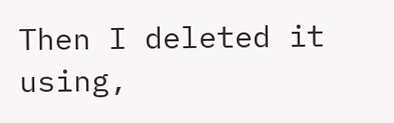Then I deleted it using,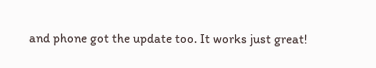and phone got the update too. It works just great!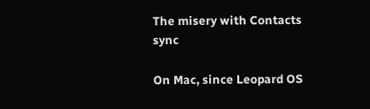The misery with Contacts sync

On Mac, since Leopard OS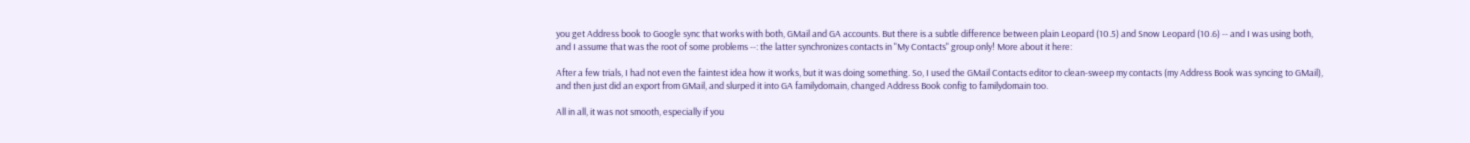you get Address book to Google sync that works with both, GMail and GA accounts. But there is a subtle difference between plain Leopard (10.5) and Snow Leopard (10.6) -- and I was using both, and I assume that was the root of some problems --: the latter synchronizes contacts in "My Contacts" group only! More about it here:

After a few trials, I had not even the faintest idea how it works, but it was doing something. So, I used the GMail Contacts editor to clean-sweep my contacts (my Address Book was syncing to GMail), and then just did an export from GMail, and slurped it into GA familydomain, changed Address Book config to familydomain too.

All in all, it was not smooth, especially if you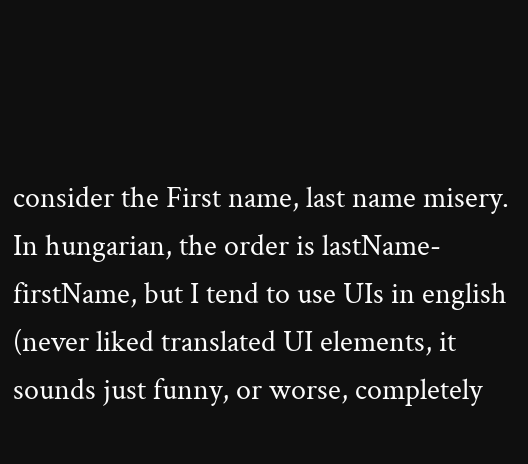consider the First name, last name misery. In hungarian, the order is lastName-firstName, but I tend to use UIs in english (never liked translated UI elements, it sounds just funny, or worse, completely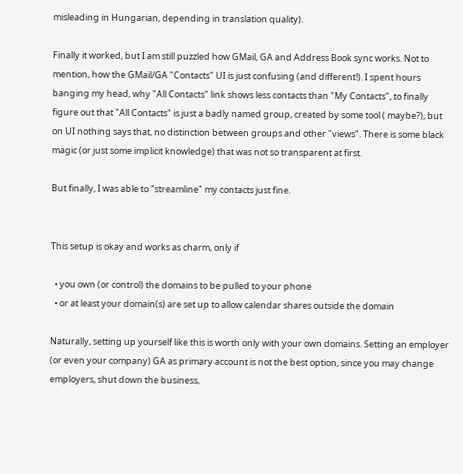misleading in Hungarian, depending in translation quality).

Finally it worked, but I am still puzzled how GMail, GA and Address Book sync works. Not to mention, how the GMail/GA "Contacts" UI is just confusing (and different!). I spent hours banging my head, why "All Contacts" link shows less contacts than "My Contacts", to finally figure out that "All Contacts" is just a badly named group, created by some tool ( maybe?), but on UI nothing says that, no distinction between groups and other "views". There is some black magic (or just some implicit knowledge) that was not so transparent at first.

But finally, I was able to "streamline" my contacts just fine.


This setup is okay and works as charm, only if

  • you own (or control) the domains to be pulled to your phone
  • or at least your domain(s) are set up to allow calendar shares outside the domain

Naturally, setting up yourself like this is worth only with your own domains. Setting an employer (or even your company) GA as primary account is not the best option, since you may change employers, shut down the business,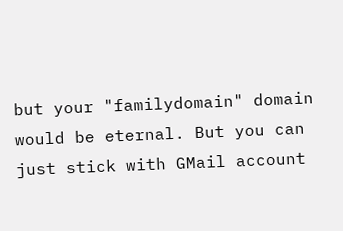but your "familydomain" domain would be eternal. But you can just stick with GMail account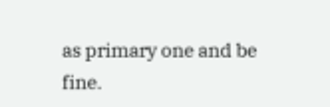as primary one and be fine.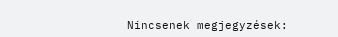Nincsenek megjegyzések: